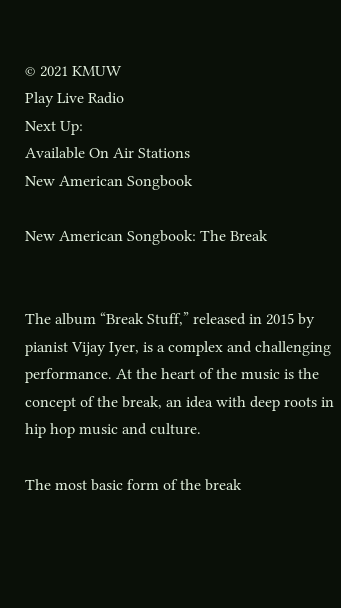© 2021 KMUW
Play Live Radio
Next Up:
Available On Air Stations
New American Songbook

New American Songbook: The Break


The album “Break Stuff,” released in 2015 by pianist Vijay Iyer, is a complex and challenging performance. At the heart of the music is the concept of the break, an idea with deep roots in hip hop music and culture.

The most basic form of the break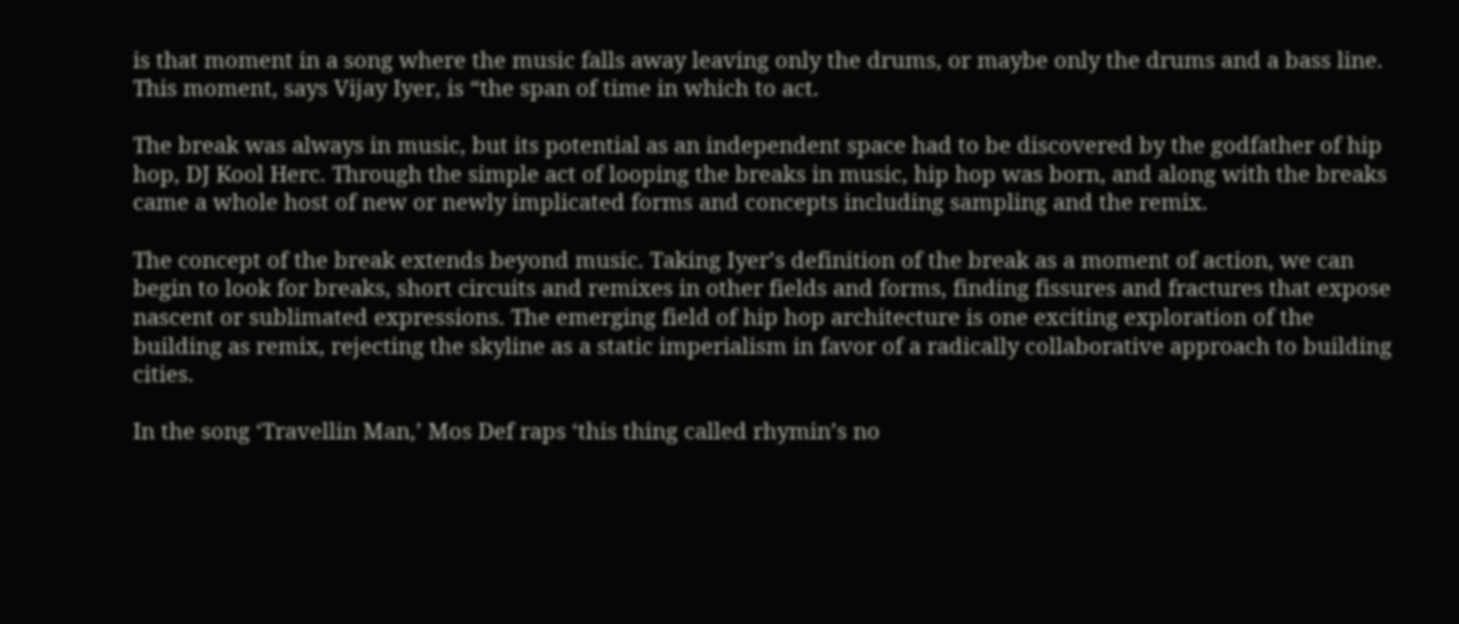is that moment in a song where the music falls away leaving only the drums, or maybe only the drums and a bass line. This moment, says Vijay Iyer, is “the span of time in which to act.

The break was always in music, but its potential as an independent space had to be discovered by the godfather of hip hop, DJ Kool Herc. Through the simple act of looping the breaks in music, hip hop was born, and along with the breaks came a whole host of new or newly implicated forms and concepts including sampling and the remix.

The concept of the break extends beyond music. Taking Iyer’s definition of the break as a moment of action, we can begin to look for breaks, short circuits and remixes in other fields and forms, finding fissures and fractures that expose nascent or sublimated expressions. The emerging field of hip hop architecture is one exciting exploration of the building as remix, rejecting the skyline as a static imperialism in favor of a radically collaborative approach to building cities.

In the song ‘Travellin Man,’ Mos Def raps ‘this thing called rhymin’s no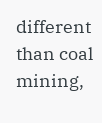different than coal mining,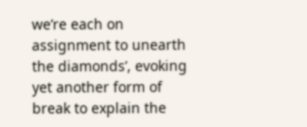we’re each on assignment to unearth the diamonds’, evoking yet another form of break to explain the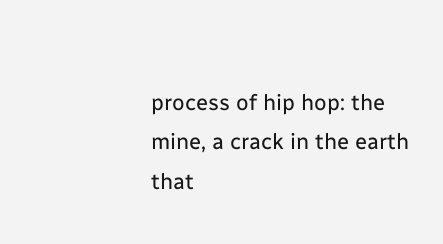process of hip hop: the mine, a crack in the earth that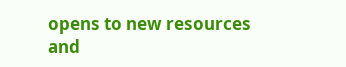opens to new resources and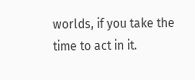worlds, if you take the time to act in it.